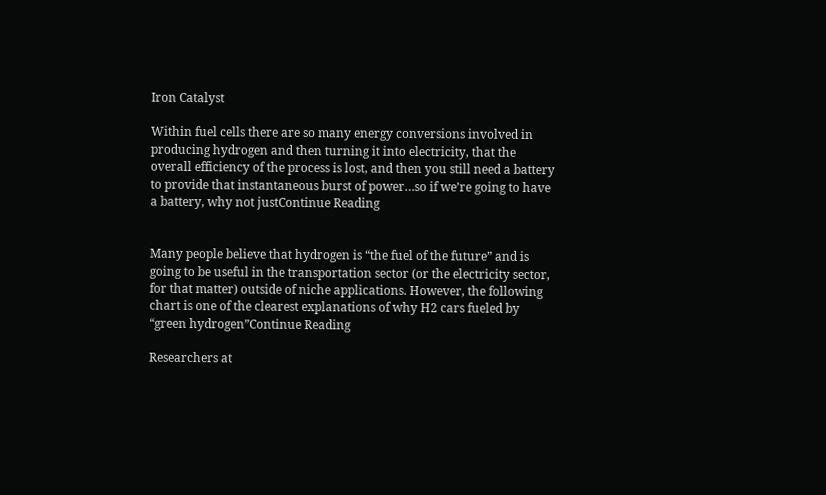Iron Catalyst

Within fuel cells there are so many energy conversions involved in producing hydrogen and then turning it into electricity, that the overall efficiency of the process is lost, and then you still need a battery to provide that instantaneous burst of power…so if we’re going to have a battery, why not justContinue Reading


Many people believe that hydrogen is “the fuel of the future” and is going to be useful in the transportation sector (or the electricity sector, for that matter) outside of niche applications. However, the following chart is one of the clearest explanations of why H2 cars fueled by “green hydrogen”Continue Reading

Researchers at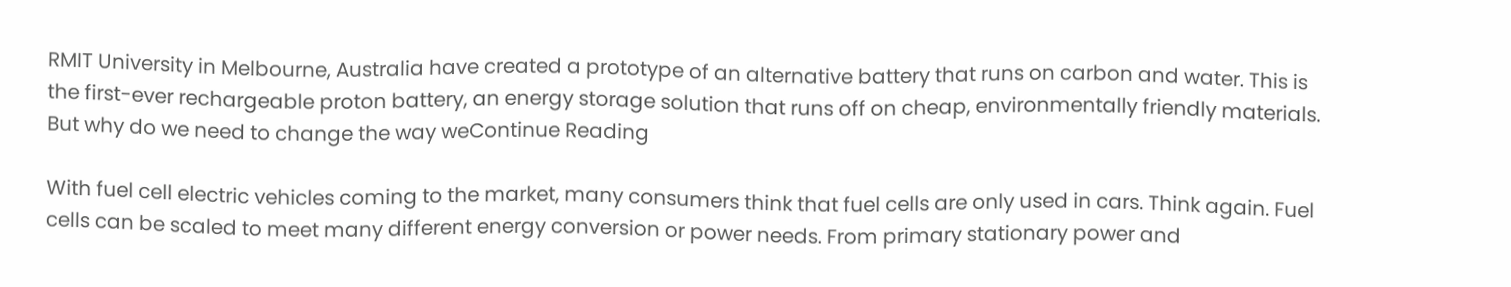RMIT University in Melbourne, Australia have created a prototype of an alternative battery that runs on carbon and water. This is the first-ever rechargeable proton battery, an energy storage solution that runs off on cheap, environmentally friendly materials. But why do we need to change the way weContinue Reading

With fuel cell electric vehicles coming to the market, many consumers think that fuel cells are only used in cars. Think again. Fuel cells can be scaled to meet many different energy conversion or power needs. From primary stationary power and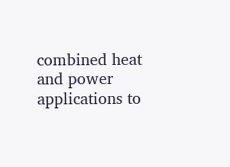combined heat and power applications to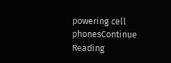powering cell phonesContinue Reading